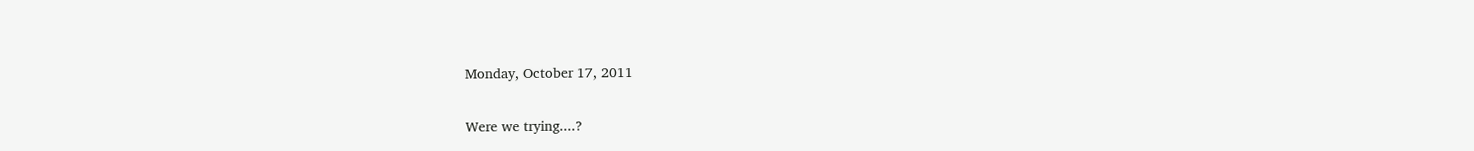Monday, October 17, 2011

Were we trying....?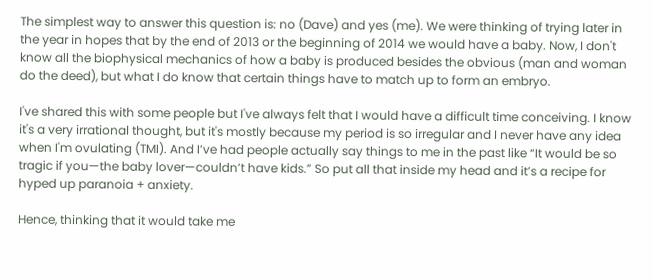The simplest way to answer this question is: no (Dave) and yes (me). We were thinking of trying later in the year in hopes that by the end of 2013 or the beginning of 2014 we would have a baby. Now, I don't know all the biophysical mechanics of how a baby is produced besides the obvious (man and woman do the deed), but what I do know that certain things have to match up to form an embryo.

I've shared this with some people but I've always felt that I would have a difficult time conceiving. I know it's a very irrational thought, but it's mostly because my period is so irregular and I never have any idea when I'm ovulating (TMI). And I’ve had people actually say things to me in the past like “It would be so tragic if you—the baby lover—couldn’t have kids.” So put all that inside my head and it’s a recipe for hyped up paranoia + anxiety.

Hence, thinking that it would take me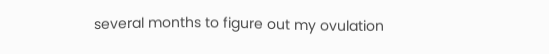several months to figure out my ovulation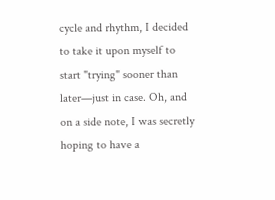cycle and rhythm, I decided to take it upon myself to start "trying" sooner than later—just in case. Oh, and on a side note, I was secretly hoping to have a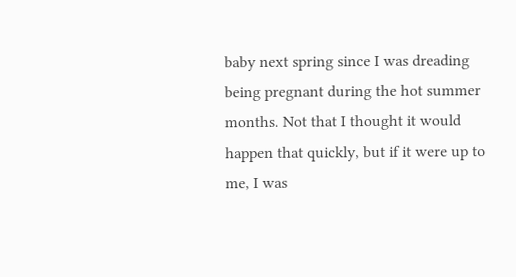baby next spring since I was dreading being pregnant during the hot summer months. Not that I thought it would happen that quickly, but if it were up to me, I was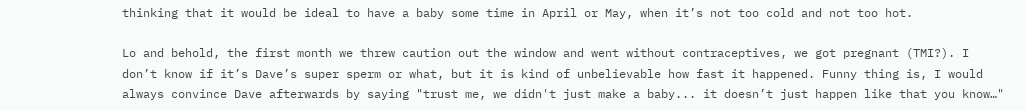thinking that it would be ideal to have a baby some time in April or May, when it’s not too cold and not too hot.

Lo and behold, the first month we threw caution out the window and went without contraceptives, we got pregnant (TMI?). I don’t know if it’s Dave’s super sperm or what, but it is kind of unbelievable how fast it happened. Funny thing is, I would always convince Dave afterwards by saying "trust me, we didn't just make a baby... it doesn’t just happen like that you know…"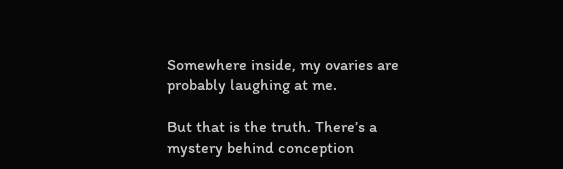Somewhere inside, my ovaries are probably laughing at me.

But that is the truth. There’s a mystery behind conception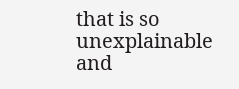that is so unexplainable and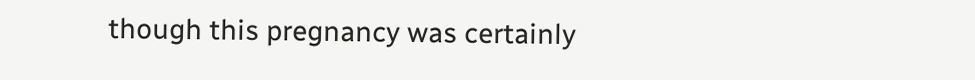though this pregnancy was certainly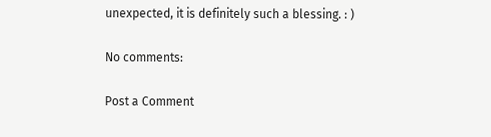unexpected, it is definitely such a blessing. : )

No comments:

Post a Comment